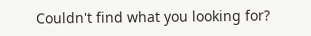Couldn't find what you looking for?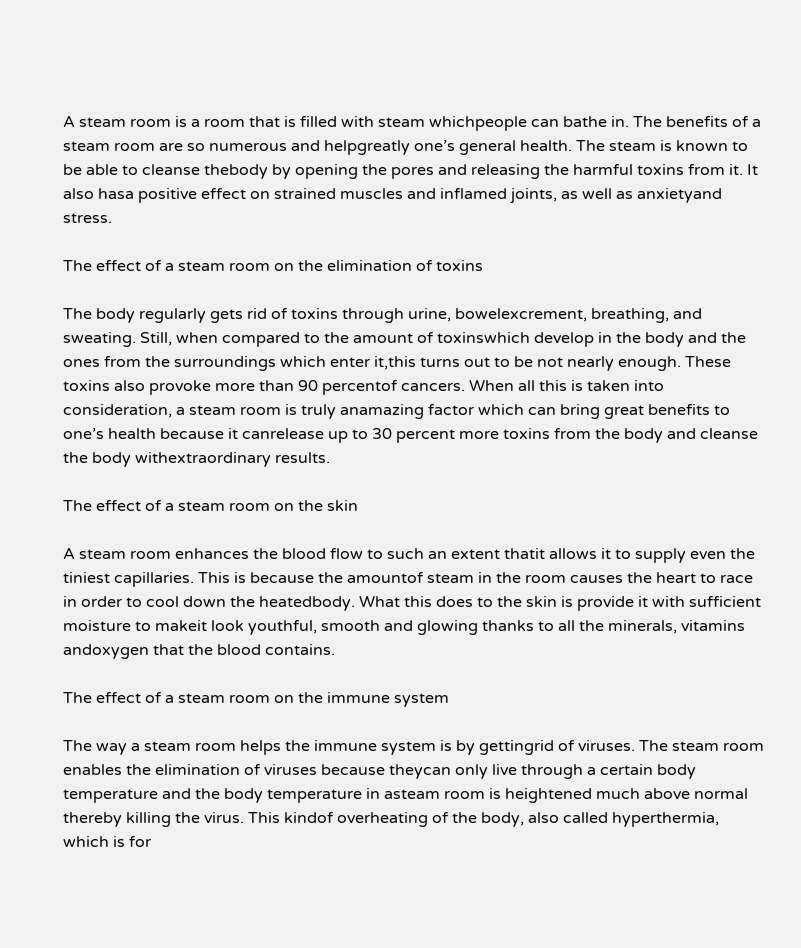A steam room is a room that is filled with steam whichpeople can bathe in. The benefits of a steam room are so numerous and helpgreatly one’s general health. The steam is known to be able to cleanse thebody by opening the pores and releasing the harmful toxins from it. It also hasa positive effect on strained muscles and inflamed joints, as well as anxietyand stress.

The effect of a steam room on the elimination of toxins

The body regularly gets rid of toxins through urine, bowelexcrement, breathing, and sweating. Still, when compared to the amount of toxinswhich develop in the body and the ones from the surroundings which enter it,this turns out to be not nearly enough. These toxins also provoke more than 90 percentof cancers. When all this is taken into consideration, a steam room is truly anamazing factor which can bring great benefits to one’s health because it canrelease up to 30 percent more toxins from the body and cleanse the body withextraordinary results.

The effect of a steam room on the skin

A steam room enhances the blood flow to such an extent thatit allows it to supply even the tiniest capillaries. This is because the amountof steam in the room causes the heart to race in order to cool down the heatedbody. What this does to the skin is provide it with sufficient moisture to makeit look youthful, smooth and glowing thanks to all the minerals, vitamins andoxygen that the blood contains.

The effect of a steam room on the immune system

The way a steam room helps the immune system is by gettingrid of viruses. The steam room enables the elimination of viruses because theycan only live through a certain body temperature and the body temperature in asteam room is heightened much above normal thereby killing the virus. This kindof overheating of the body, also called hyperthermia, which is for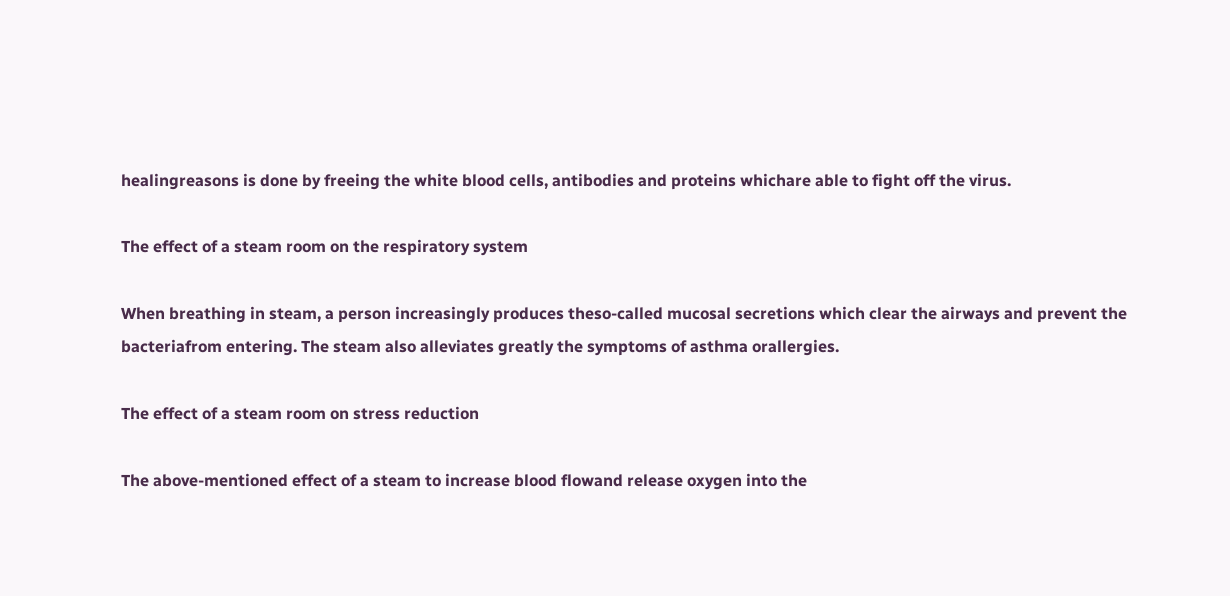healingreasons is done by freeing the white blood cells, antibodies and proteins whichare able to fight off the virus.

The effect of a steam room on the respiratory system

When breathing in steam, a person increasingly produces theso-called mucosal secretions which clear the airways and prevent the bacteriafrom entering. The steam also alleviates greatly the symptoms of asthma orallergies.

The effect of a steam room on stress reduction

The above-mentioned effect of a steam to increase blood flowand release oxygen into the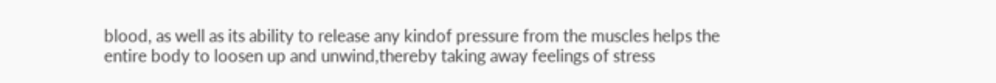blood, as well as its ability to release any kindof pressure from the muscles helps the entire body to loosen up and unwind,thereby taking away feelings of stress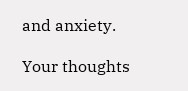and anxiety.

Your thoughts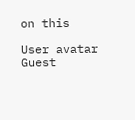on this

User avatar Guest